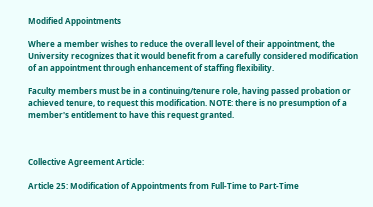Modified Appointments

Where a member wishes to reduce the overall level of their appointment, the University recognizes that it would benefit from a carefully considered modification of an appointment through enhancement of staffing flexibility.

Faculty members must be in a continuing/tenure role, having passed probation or achieved tenure, to request this modification. NOTE: there is no presumption of a member's entitlement to have this request granted.



Collective Agreement Article:

Article 25: Modification of Appointments from Full-Time to Part-Time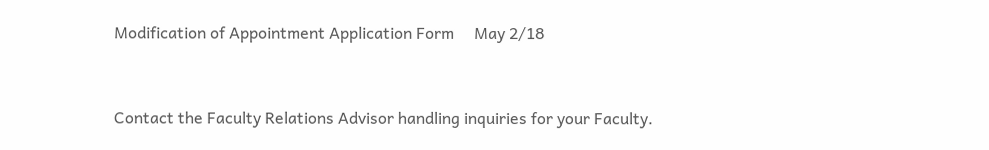Modification of Appointment Application Form     May 2/18


Contact the Faculty Relations Advisor handling inquiries for your Faculty.